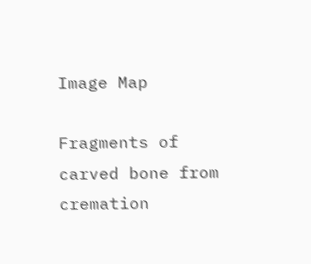Image Map

Fragments of carved bone from cremation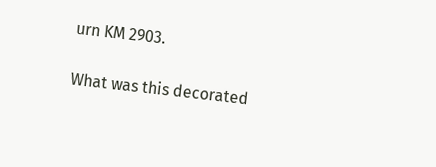urn KM 2903.

What was this decorated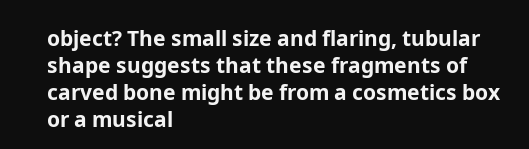object? The small size and flaring, tubular shape suggests that these fragments of carved bone might be from a cosmetics box or a musical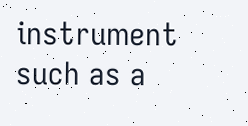instrument such as a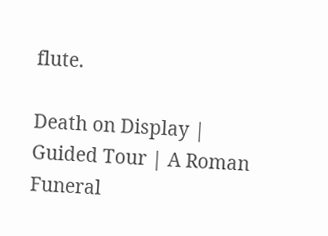flute.

Death on Display | Guided Tour | A Roman Funeral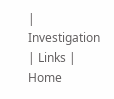| Investigation | Links | Home